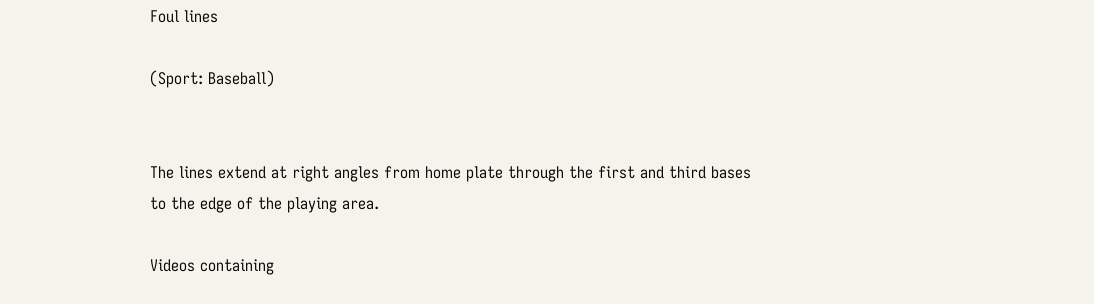Foul lines

(Sport: Baseball)


The lines extend at right angles from home plate through the first and third bases to the edge of the playing area.

Videos containing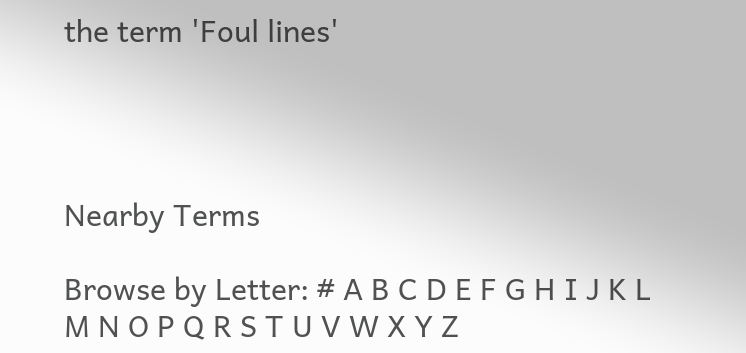the term 'Foul lines'




Nearby Terms

Browse by Letter: # A B C D E F G H I J K L M N O P Q R S T U V W X Y Z